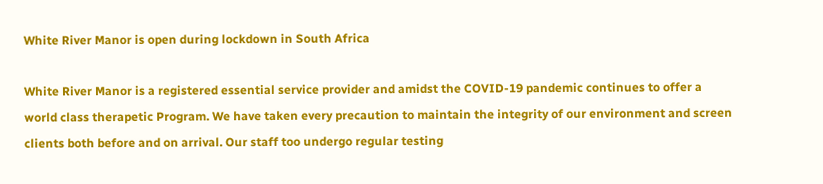White River Manor is open during lockdown in South Africa

White River Manor is a registered essential service provider and amidst the COVID-19 pandemic continues to offer a world class therapetic Program. We have taken every precaution to maintain the integrity of our environment and screen clients both before and on arrival. Our staff too undergo regular testing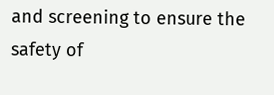and screening to ensure the safety of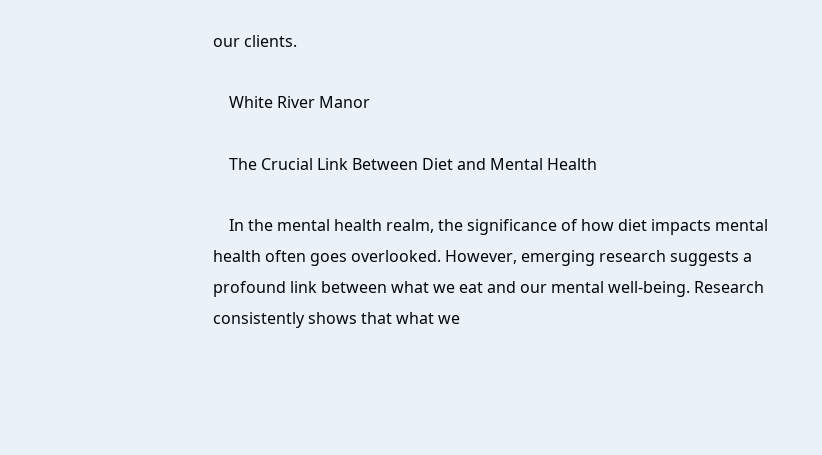our clients.

    White River Manor

    The Crucial Link Between Diet and Mental Health

    In the mental health realm, the significance of how diet impacts mental health often goes overlooked. However, emerging research suggests a profound link between what we eat and our mental well-being. Research consistently shows that what we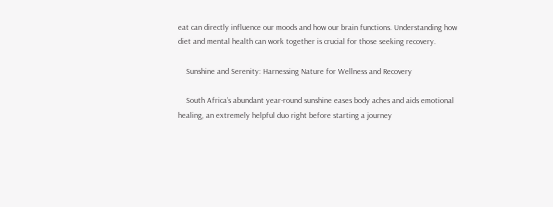eat can directly influence our moods and how our brain functions. Understanding how diet and mental health can work together is crucial for those seeking recovery.

    Sunshine and Serenity: Harnessing Nature for Wellness and Recovery

    South Africa’s abundant year-round sunshine eases body aches and aids emotional healing, an extremely helpful duo right before starting a journey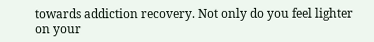towards addiction recovery. Not only do you feel lighter on your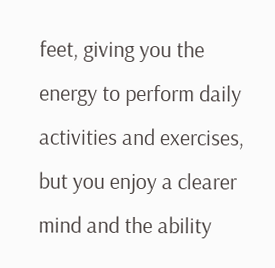feet, giving you the energy to perform daily activities and exercises, but you enjoy a clearer mind and the ability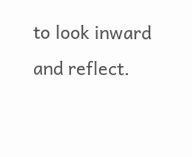to look inward and reflect.